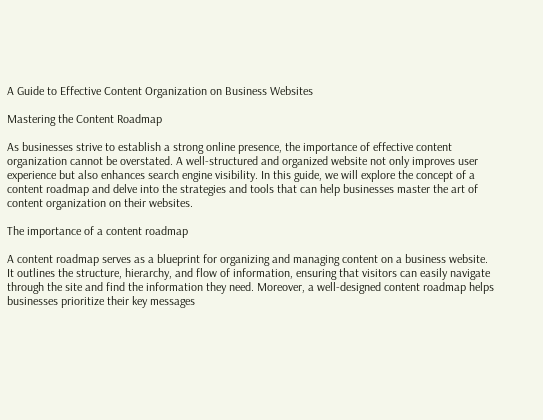A Guide to Effective Content Organization on Business Websites

Mastering the Content Roadmap

As businesses strive to establish a strong online presence, the importance of effective content organization cannot be overstated. A well-structured and organized website not only improves user experience but also enhances search engine visibility. In this guide, we will explore the concept of a content roadmap and delve into the strategies and tools that can help businesses master the art of content organization on their websites.

The importance of a content roadmap

A content roadmap serves as a blueprint for organizing and managing content on a business website. It outlines the structure, hierarchy, and flow of information, ensuring that visitors can easily navigate through the site and find the information they need. Moreover, a well-designed content roadmap helps businesses prioritize their key messages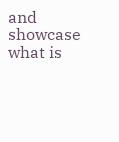and showcase what is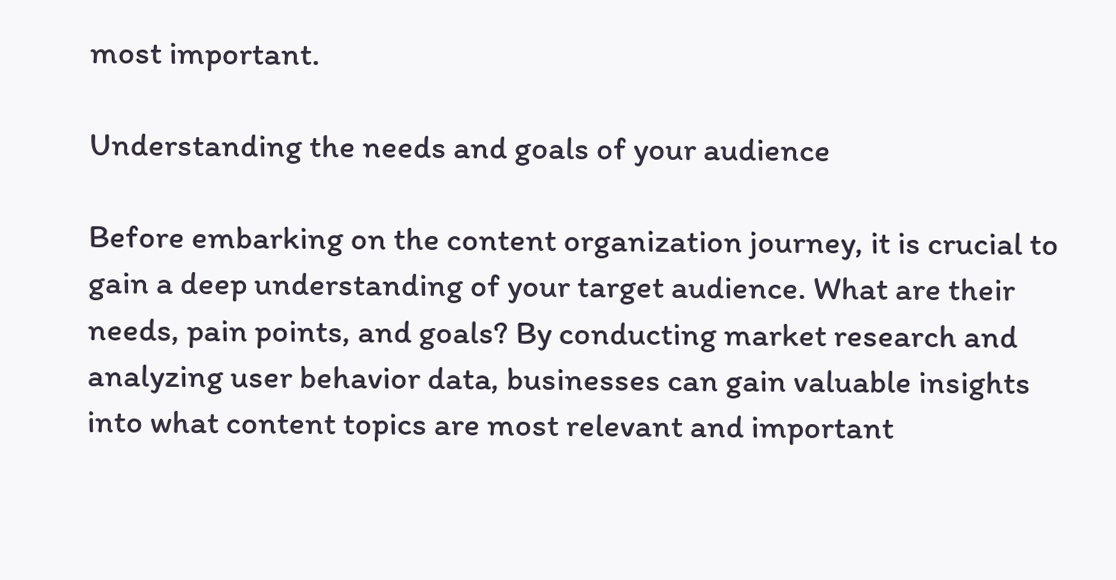most important.

Understanding the needs and goals of your audience

Before embarking on the content organization journey, it is crucial to gain a deep understanding of your target audience. What are their needs, pain points, and goals? By conducting market research and analyzing user behavior data, businesses can gain valuable insights into what content topics are most relevant and important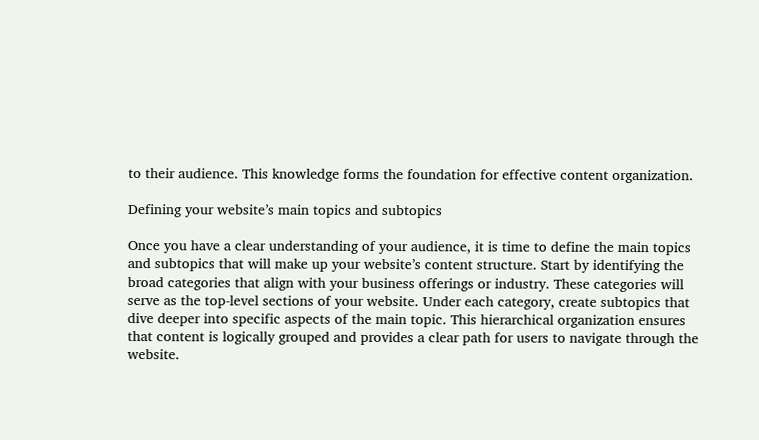to their audience. This knowledge forms the foundation for effective content organization.

Defining your website’s main topics and subtopics

Once you have a clear understanding of your audience, it is time to define the main topics and subtopics that will make up your website’s content structure. Start by identifying the broad categories that align with your business offerings or industry. These categories will serve as the top-level sections of your website. Under each category, create subtopics that dive deeper into specific aspects of the main topic. This hierarchical organization ensures that content is logically grouped and provides a clear path for users to navigate through the website.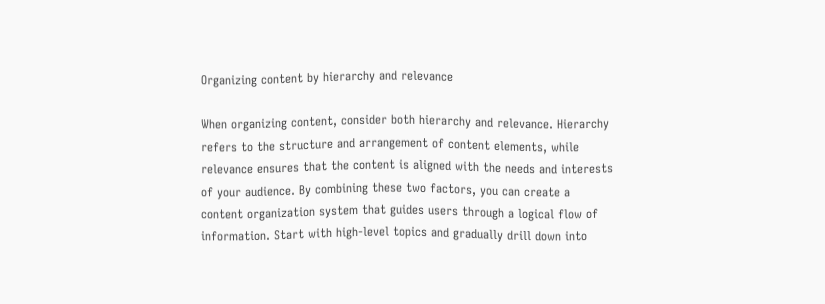Organizing content by hierarchy and relevance

When organizing content, consider both hierarchy and relevance. Hierarchy refers to the structure and arrangement of content elements, while relevance ensures that the content is aligned with the needs and interests of your audience. By combining these two factors, you can create a content organization system that guides users through a logical flow of information. Start with high-level topics and gradually drill down into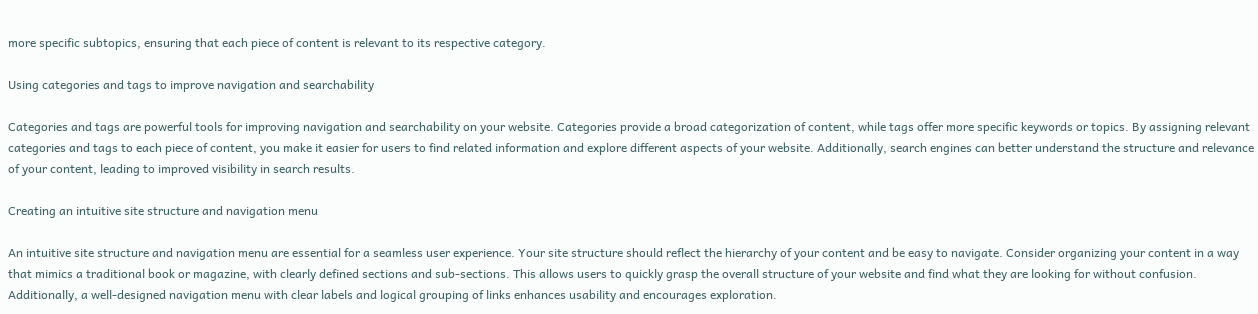more specific subtopics, ensuring that each piece of content is relevant to its respective category.

Using categories and tags to improve navigation and searchability

Categories and tags are powerful tools for improving navigation and searchability on your website. Categories provide a broad categorization of content, while tags offer more specific keywords or topics. By assigning relevant categories and tags to each piece of content, you make it easier for users to find related information and explore different aspects of your website. Additionally, search engines can better understand the structure and relevance of your content, leading to improved visibility in search results.

Creating an intuitive site structure and navigation menu

An intuitive site structure and navigation menu are essential for a seamless user experience. Your site structure should reflect the hierarchy of your content and be easy to navigate. Consider organizing your content in a way that mimics a traditional book or magazine, with clearly defined sections and sub-sections. This allows users to quickly grasp the overall structure of your website and find what they are looking for without confusion. Additionally, a well-designed navigation menu with clear labels and logical grouping of links enhances usability and encourages exploration.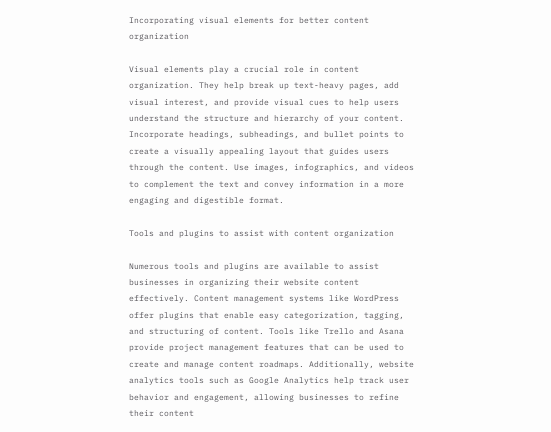Incorporating visual elements for better content organization

Visual elements play a crucial role in content organization. They help break up text-heavy pages, add visual interest, and provide visual cues to help users understand the structure and hierarchy of your content. Incorporate headings, subheadings, and bullet points to create a visually appealing layout that guides users through the content. Use images, infographics, and videos to complement the text and convey information in a more engaging and digestible format.

Tools and plugins to assist with content organization

Numerous tools and plugins are available to assist businesses in organizing their website content effectively. Content management systems like WordPress offer plugins that enable easy categorization, tagging, and structuring of content. Tools like Trello and Asana provide project management features that can be used to create and manage content roadmaps. Additionally, website analytics tools such as Google Analytics help track user behavior and engagement, allowing businesses to refine their content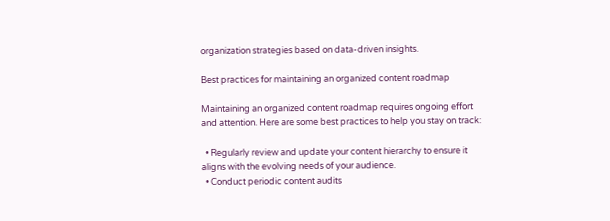organization strategies based on data-driven insights.

Best practices for maintaining an organized content roadmap

Maintaining an organized content roadmap requires ongoing effort and attention. Here are some best practices to help you stay on track:

  • Regularly review and update your content hierarchy to ensure it aligns with the evolving needs of your audience.
  • Conduct periodic content audits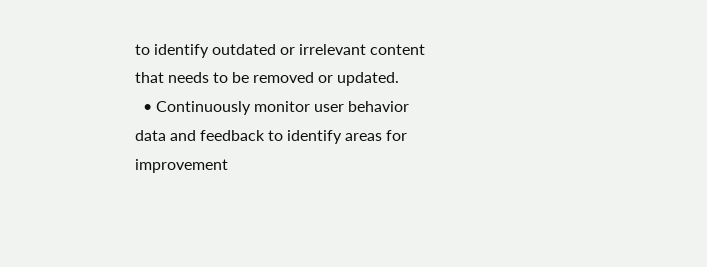to identify outdated or irrelevant content that needs to be removed or updated.
  • Continuously monitor user behavior data and feedback to identify areas for improvement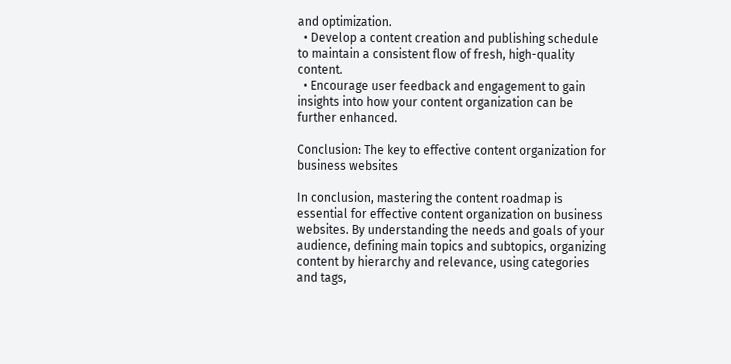and optimization.
  • Develop a content creation and publishing schedule to maintain a consistent flow of fresh, high-quality content.
  • Encourage user feedback and engagement to gain insights into how your content organization can be further enhanced.

Conclusion: The key to effective content organization for business websites

In conclusion, mastering the content roadmap is essential for effective content organization on business websites. By understanding the needs and goals of your audience, defining main topics and subtopics, organizing content by hierarchy and relevance, using categories and tags,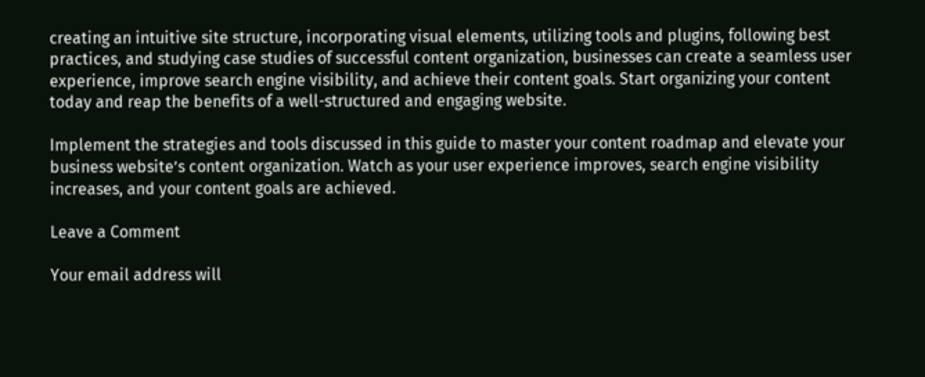creating an intuitive site structure, incorporating visual elements, utilizing tools and plugins, following best practices, and studying case studies of successful content organization, businesses can create a seamless user experience, improve search engine visibility, and achieve their content goals. Start organizing your content today and reap the benefits of a well-structured and engaging website.

Implement the strategies and tools discussed in this guide to master your content roadmap and elevate your business website’s content organization. Watch as your user experience improves, search engine visibility increases, and your content goals are achieved.

Leave a Comment

Your email address will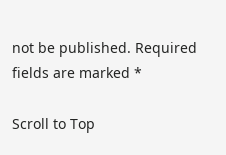not be published. Required fields are marked *

Scroll to Top